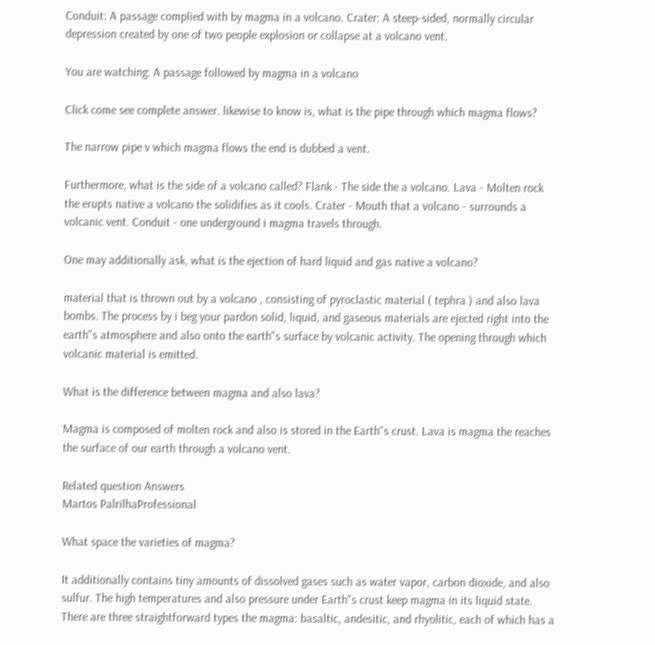Conduit: A passage complied with by magma in a volcano. Crater: A steep-sided, normally circular depression created by one of two people explosion or collapse at a volcano vent.

You are watching: A passage followed by magma in a volcano

Click come see complete answer. likewise to know is, what is the pipe through which magma flows?

The narrow pipe v which magma flows the end is dubbed a vent.

Furthermore, what is the side of a volcano called? Flank - The side the a volcano. Lava - Molten rock the erupts native a volcano the solidifies as it cools. Crater - Mouth that a volcano - surrounds a volcanic vent. Conduit - one underground i magma travels through.

One may additionally ask, what is the ejection of hard liquid and gas native a volcano?

material that is thrown out by a volcano , consisting of pyroclastic material ( tephra ) and also lava bombs. The process by i beg your pardon solid, liquid, and gaseous materials are ejected right into the earth"s atmosphere and also onto the earth"s surface by volcanic activity. The opening through which volcanic material is emitted.

What is the difference between magma and also lava?

Magma is composed of molten rock and also is stored in the Earth"s crust. Lava is magma the reaches the surface of our earth through a volcano vent.

Related question Answers
Martos PalrilhaProfessional

What space the varieties of magma?

It additionally contains tiny amounts of dissolved gases such as water vapor, carbon dioxide, and also sulfur. The high temperatures and also pressure under Earth"s crust keep magma in its liquid state. There are three straightforward types the magma: basaltic, andesitic, and rhyolitic, each of which has a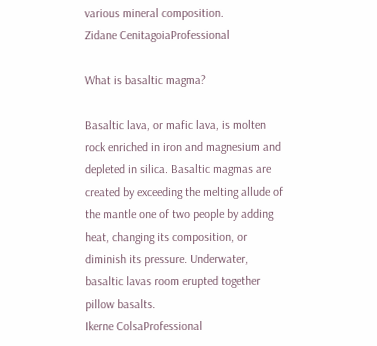various mineral composition.
Zidane CenitagoiaProfessional

What is basaltic magma?

Basaltic lava, or mafic lava, is molten rock enriched in iron and magnesium and depleted in silica. Basaltic magmas are created by exceeding the melting allude of the mantle one of two people by adding heat, changing its composition, or diminish its pressure. Underwater, basaltic lavas room erupted together pillow basalts.
Ikerne ColsaProfessional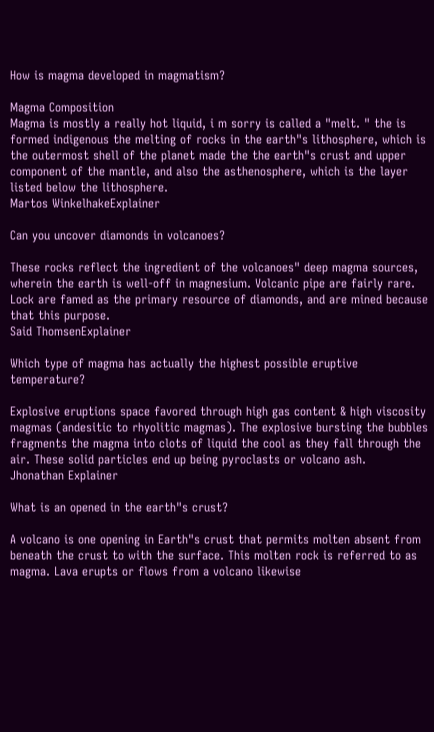How is magma developed in magmatism?

Magma Composition
Magma is mostly a really hot liquid, i m sorry is called a "melt. " the is formed indigenous the melting of rocks in the earth"s lithosphere, which is the outermost shell of the planet made the the earth"s crust and upper component of the mantle, and also the asthenosphere, which is the layer listed below the lithosphere.
Martos WinkelhakeExplainer

Can you uncover diamonds in volcanoes?

These rocks reflect the ingredient of the volcanoes" deep magma sources, wherein the earth is well-off in magnesium. Volcanic pipe are fairly rare. Lock are famed as the primary resource of diamonds, and are mined because that this purpose.
Said ThomsenExplainer

Which type of magma has actually the highest possible eruptive temperature?

Explosive eruptions space favored through high gas content & high viscosity magmas (andesitic to rhyolitic magmas). The explosive bursting the bubbles fragments the magma into clots of liquid the cool as they fall through the air. These solid particles end up being pyroclasts or volcano ash.
Jhonathan Explainer

What is an opened in the earth"s crust?

A volcano is one opening in Earth"s crust that permits molten absent from beneath the crust to with the surface. This molten rock is referred to as magma. Lava erupts or flows from a volcano likewise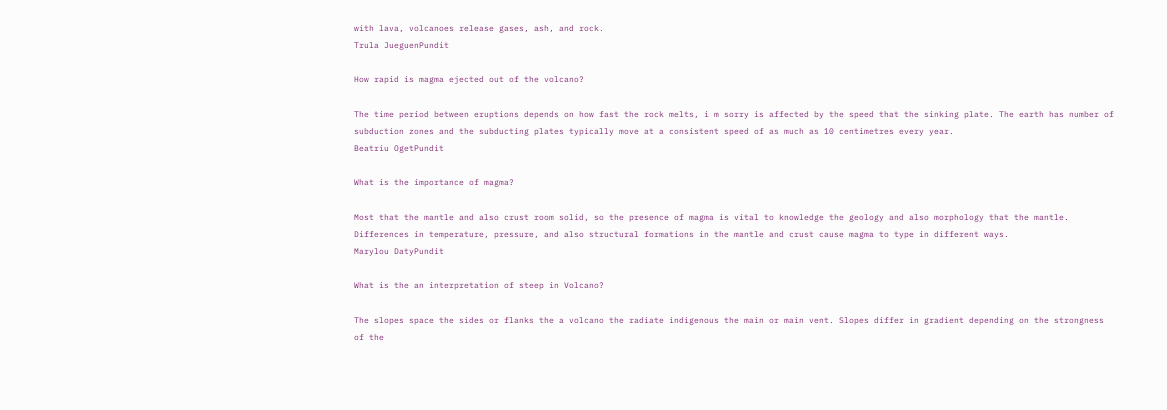with lava, volcanoes release gases, ash, and rock.
Trula JueguenPundit

How rapid is magma ejected out of the volcano?

The time period between eruptions depends on how fast the rock melts, i m sorry is affected by the speed that the sinking plate. The earth has number of subduction zones and the subducting plates typically move at a consistent speed of as much as 10 centimetres every year.
Beatriu OgetPundit

What is the importance of magma?

Most that the mantle and also crust room solid, so the presence of magma is vital to knowledge the geology and also morphology that the mantle. Differences in temperature, pressure, and also structural formations in the mantle and crust cause magma to type in different ways.
Marylou DatyPundit

What is the an interpretation of steep in Volcano?

The slopes space the sides or flanks the a volcano the radiate indigenous the main or main vent. Slopes differ in gradient depending on the strongness of the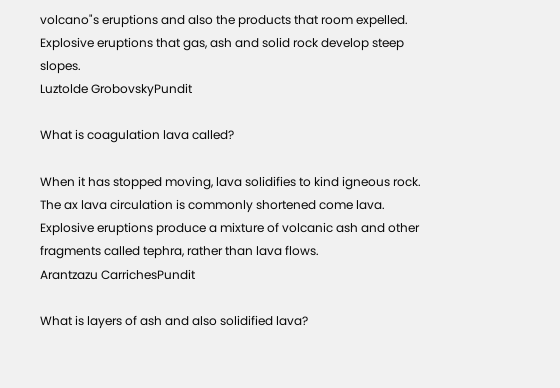volcano"s eruptions and also the products that room expelled. Explosive eruptions that gas, ash and solid rock develop steep slopes.
Luztolde GrobovskyPundit

What is coagulation lava called?

When it has stopped moving, lava solidifies to kind igneous rock. The ax lava circulation is commonly shortened come lava. Explosive eruptions produce a mixture of volcanic ash and other fragments called tephra, rather than lava flows.
Arantzazu CarrichesPundit

What is layers of ash and also solidified lava?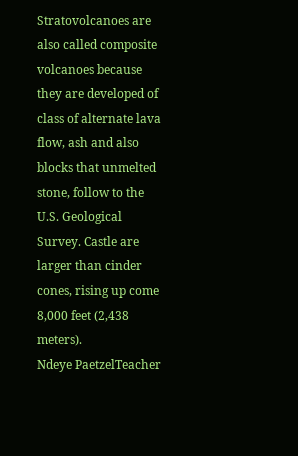Stratovolcanoes are also called composite volcanoes because they are developed of class of alternate lava flow, ash and also blocks that unmelted stone, follow to the U.S. Geological Survey. Castle are larger than cinder cones, rising up come 8,000 feet (2,438 meters).
Ndeye PaetzelTeacher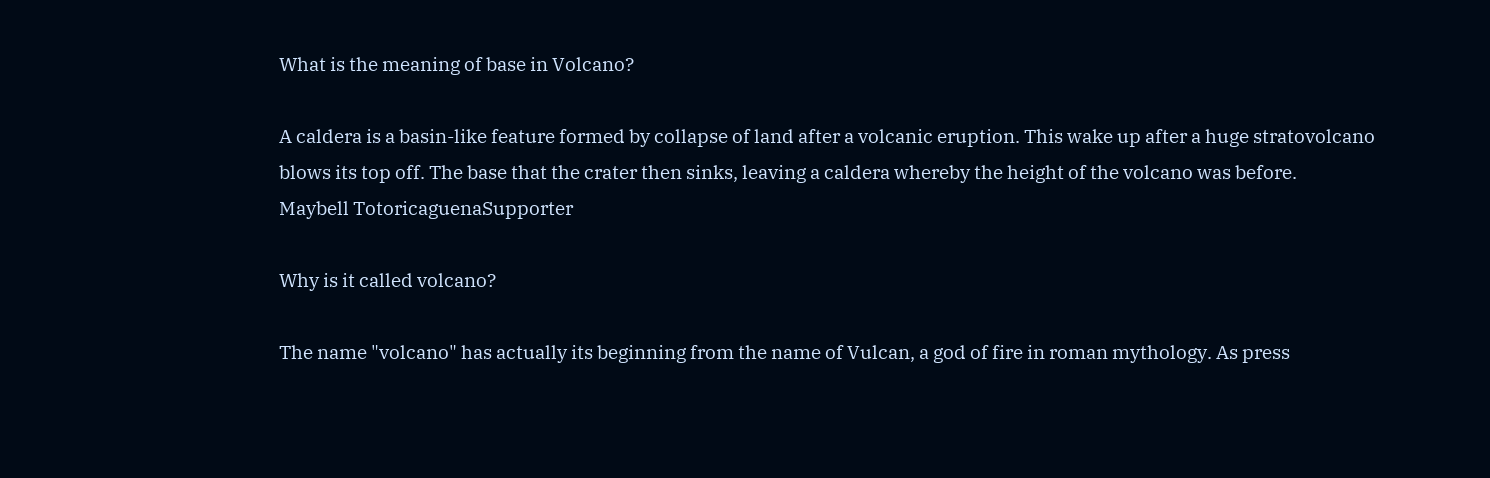What is the meaning of base in Volcano?

A caldera is a basin-like feature formed by collapse of land after a volcanic eruption. This wake up after a huge stratovolcano blows its top off. The base that the crater then sinks, leaving a caldera whereby the height of the volcano was before.
Maybell TotoricaguenaSupporter

Why is it called volcano?

The name "volcano" has actually its beginning from the name of Vulcan, a god of fire in roman mythology. As press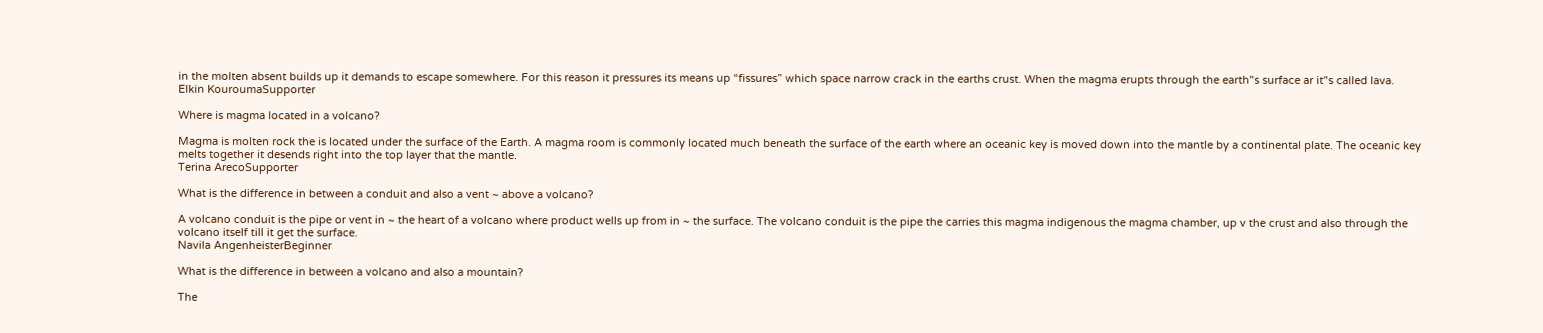in the molten absent builds up it demands to escape somewhere. For this reason it pressures its means up “fissures” which space narrow crack in the earths crust. When the magma erupts through the earth"s surface ar it"s called lava.
Elkin KouroumaSupporter

Where is magma located in a volcano?

Magma is molten rock the is located under the surface of the Earth. A magma room is commonly located much beneath the surface of the earth where an oceanic key is moved down into the mantle by a continental plate. The oceanic key melts together it desends right into the top layer that the mantle.
Terina ArecoSupporter

What is the difference in between a conduit and also a vent ~ above a volcano?

A volcano conduit is the pipe or vent in ~ the heart of a volcano where product wells up from in ~ the surface. The volcano conduit is the pipe the carries this magma indigenous the magma chamber, up v the crust and also through the volcano itself till it get the surface.
Navila AngenheisterBeginner

What is the difference in between a volcano and also a mountain?

The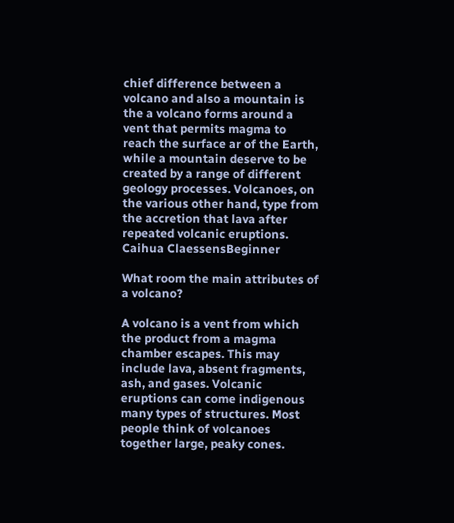chief difference between a volcano and also a mountain is the a volcano forms around a vent that permits magma to reach the surface ar of the Earth, while a mountain deserve to be created by a range of different geology processes. Volcanoes, on the various other hand, type from the accretion that lava after repeated volcanic eruptions.
Caihua ClaessensBeginner

What room the main attributes of a volcano?

A volcano is a vent from which the product from a magma chamber escapes. This may include lava, absent fragments, ash, and gases. Volcanic eruptions can come indigenous many types of structures. Most people think of volcanoes together large, peaky cones.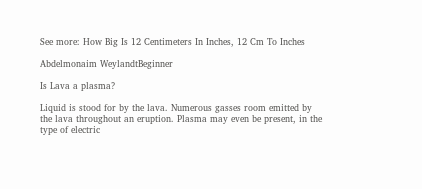See more: How Big Is 12 Centimeters In Inches, 12 Cm To Inches

Abdelmonaim WeylandtBeginner

Is Lava a plasma?

Liquid is stood for by the lava. Numerous gasses room emitted by the lava throughout an eruption. Plasma may even be present, in the type of electric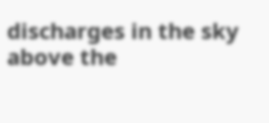discharges in the sky above the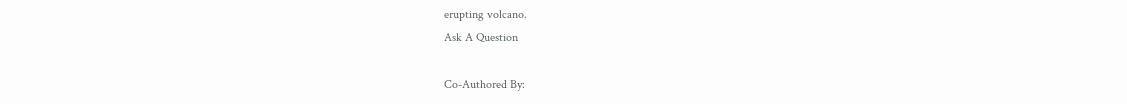erupting volcano.
Ask A Question

Co-Authored By: